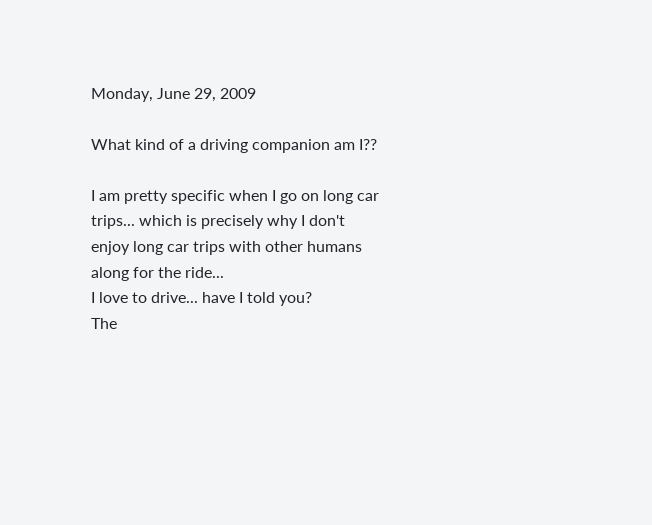Monday, June 29, 2009

What kind of a driving companion am I??

I am pretty specific when I go on long car trips... which is precisely why I don't enjoy long car trips with other humans along for the ride...
I love to drive... have I told you?
The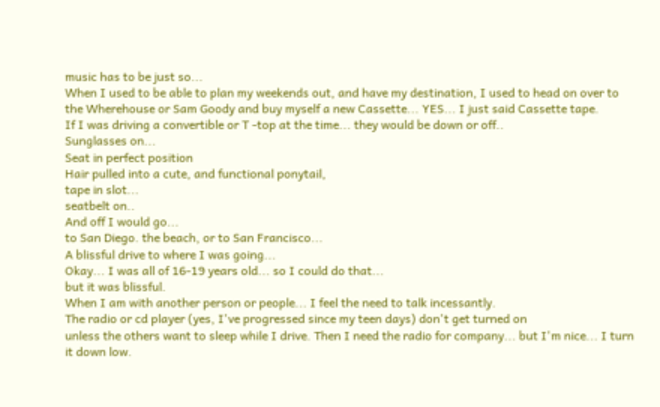music has to be just so...
When I used to be able to plan my weekends out, and have my destination, I used to head on over to the Wherehouse or Sam Goody and buy myself a new Cassette... YES... I just said Cassette tape.
If I was driving a convertible or T -top at the time... they would be down or off..
Sunglasses on...
Seat in perfect position
Hair pulled into a cute, and functional ponytail,
tape in slot...
seatbelt on..
And off I would go...
to San Diego. the beach, or to San Francisco...
A blissful drive to where I was going...
Okay... I was all of 16-19 years old... so I could do that...
but it was blissful.
When I am with another person or people... I feel the need to talk incessantly.
The radio or cd player (yes, I've progressed since my teen days) don't get turned on
unless the others want to sleep while I drive. Then I need the radio for company... but I'm nice... I turn it down low.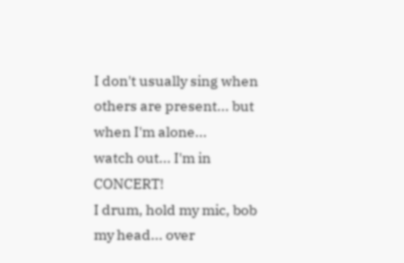I don't usually sing when others are present... but when I'm alone...
watch out... I'm in CONCERT!
I drum, hold my mic, bob my head... over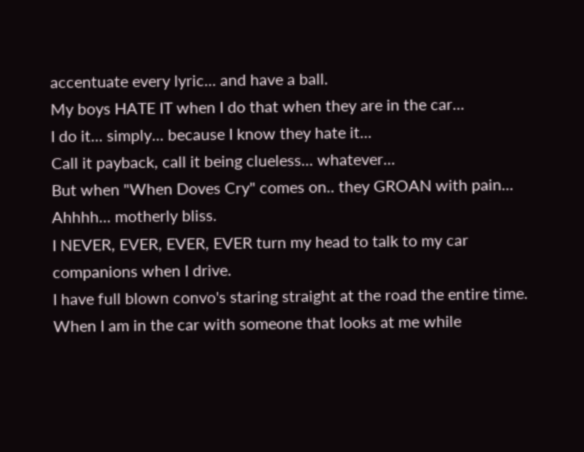accentuate every lyric... and have a ball.
My boys HATE IT when I do that when they are in the car...
I do it... simply... because I know they hate it...
Call it payback, call it being clueless... whatever...
But when "When Doves Cry" comes on.. they GROAN with pain...
Ahhhh... motherly bliss.
I NEVER, EVER, EVER, EVER turn my head to talk to my car companions when I drive.
I have full blown convo's staring straight at the road the entire time.
When I am in the car with someone that looks at me while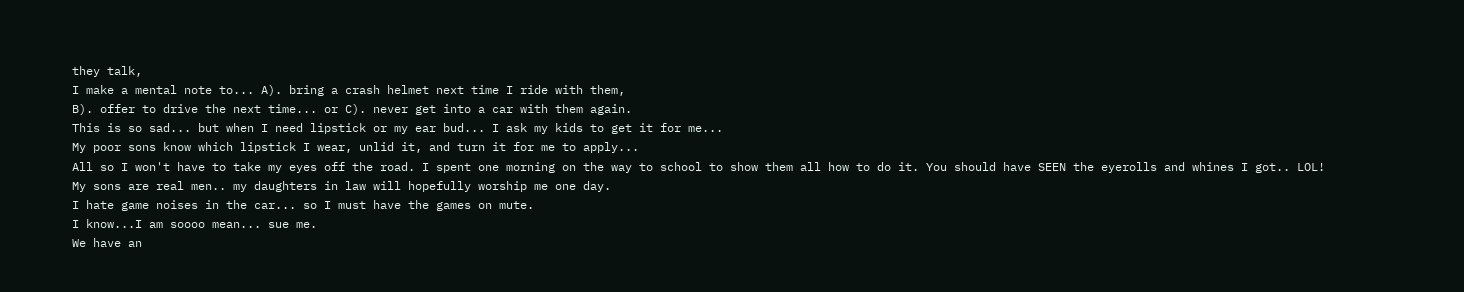they talk,
I make a mental note to... A). bring a crash helmet next time I ride with them,
B). offer to drive the next time... or C). never get into a car with them again.
This is so sad... but when I need lipstick or my ear bud... I ask my kids to get it for me...
My poor sons know which lipstick I wear, unlid it, and turn it for me to apply...
All so I won't have to take my eyes off the road. I spent one morning on the way to school to show them all how to do it. You should have SEEN the eyerolls and whines I got.. LOL!
My sons are real men.. my daughters in law will hopefully worship me one day.
I hate game noises in the car... so I must have the games on mute.
I know...I am soooo mean... sue me.
We have an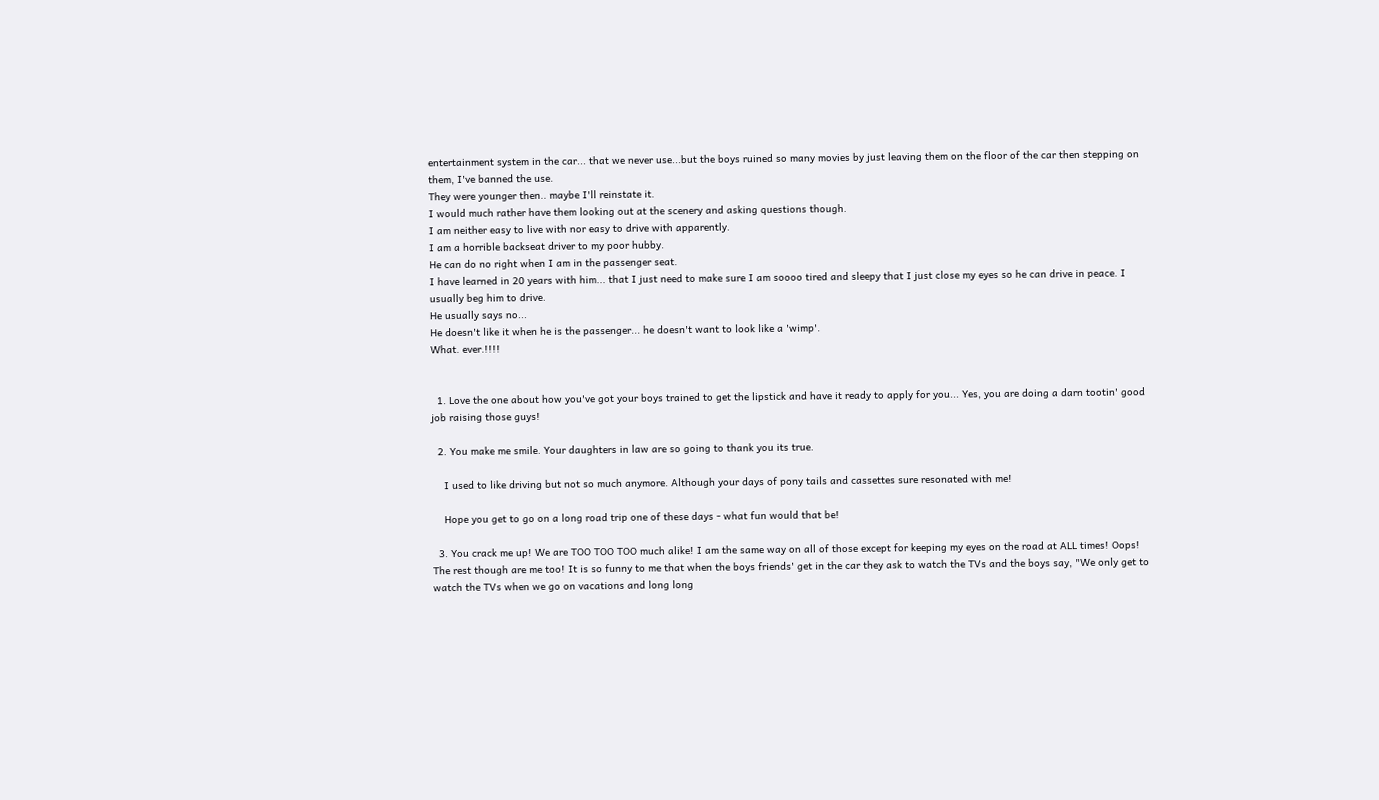entertainment system in the car... that we never use...but the boys ruined so many movies by just leaving them on the floor of the car then stepping on them, I've banned the use.
They were younger then.. maybe I'll reinstate it.
I would much rather have them looking out at the scenery and asking questions though.
I am neither easy to live with nor easy to drive with apparently.
I am a horrible backseat driver to my poor hubby.
He can do no right when I am in the passenger seat.
I have learned in 20 years with him... that I just need to make sure I am soooo tired and sleepy that I just close my eyes so he can drive in peace. I usually beg him to drive.
He usually says no...
He doesn't like it when he is the passenger... he doesn't want to look like a 'wimp'.
What. ever.!!!!


  1. Love the one about how you've got your boys trained to get the lipstick and have it ready to apply for you... Yes, you are doing a darn tootin' good job raising those guys!

  2. You make me smile. Your daughters in law are so going to thank you its true.

    I used to like driving but not so much anymore. Although your days of pony tails and cassettes sure resonated with me!

    Hope you get to go on a long road trip one of these days - what fun would that be!

  3. You crack me up! We are TOO TOO TOO much alike! I am the same way on all of those except for keeping my eyes on the road at ALL times! Oops! The rest though are me too! It is so funny to me that when the boys friends' get in the car they ask to watch the TVs and the boys say, "We only get to watch the TVs when we go on vacations and long long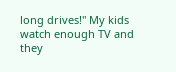long drives!" My kids watch enough TV and they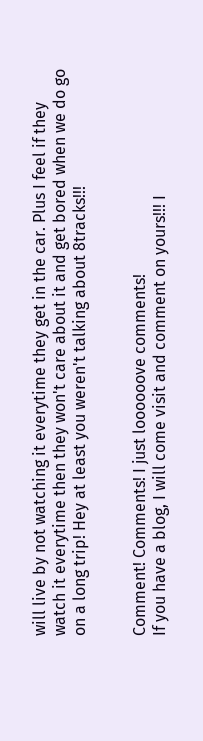will live by not watching it everytime they get in the car. Plus I feel if they watch it everytime then they won't care about it and get bored when we do go on a long trip! Hey at least you weren't talking about 8tracks!!!


Comment! Comments! I just loooooove comments!
If you have a blog, I will come visit and comment on yours!!! I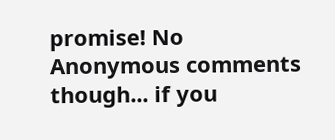promise! No Anonymous comments though... if you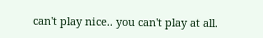can't play nice.. you can't play at all.